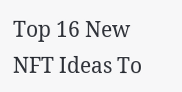Top 16 New NFT Ideas To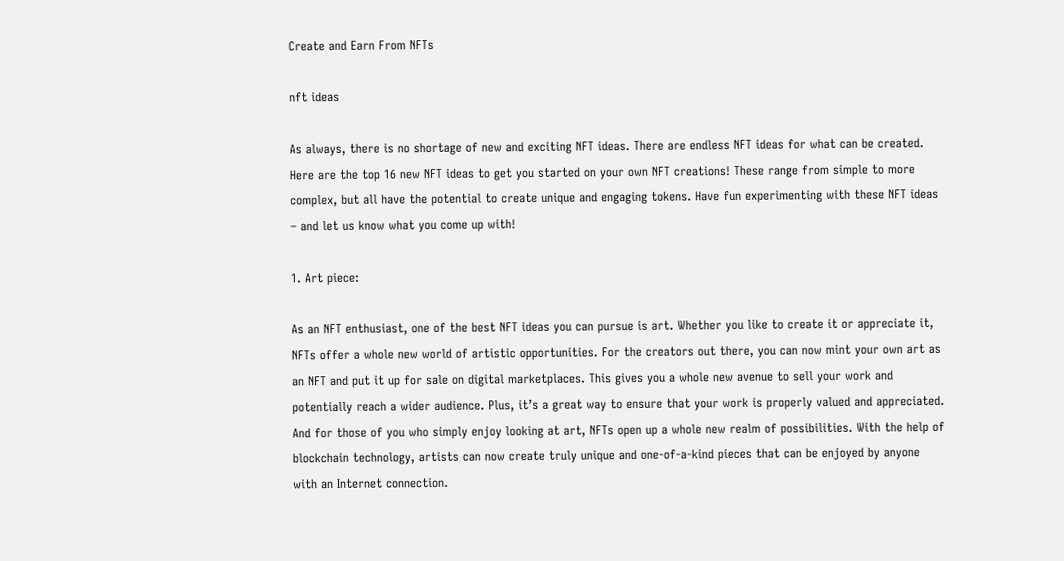Create and Earn From NFTs

nft ideas

As always, there is no shortage of new and exciting NFT ideas. There are endless NFT ideas for what can be created. Here are the top 16 new NFT ideas to get you started on your own NFT creations! These range from simple to more complex, but all have the potential to create unique and engaging tokens. Have fun experimenting with these NFT ideas – and let us know what you come up with!

1. Art piece:

As an NFT enthusiast, one of the best NFT ideas you can pursue is art. Whether you like to create it or appreciate it, NFTs offer a whole new world of artistic opportunities. For the creators out there, you can now mint your own art as an NFT and put it up for sale on digital marketplaces. This gives you a whole new avenue to sell your work and potentially reach a wider audience. Plus, it’s a great way to ensure that your work is properly valued and appreciated. And for those of you who simply enjoy looking at art, NFTs open up a whole new realm of possibilities. With the help of blockchain technology, artists can now create truly unique and one-of-a-kind pieces that can be enjoyed by anyone with an Internet connection.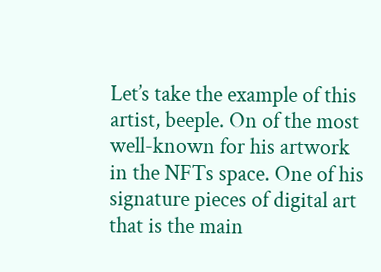Let’s take the example of this artist, beeple. On of the most well-known for his artwork in the NFTs space. One of his signature pieces of digital art that is the main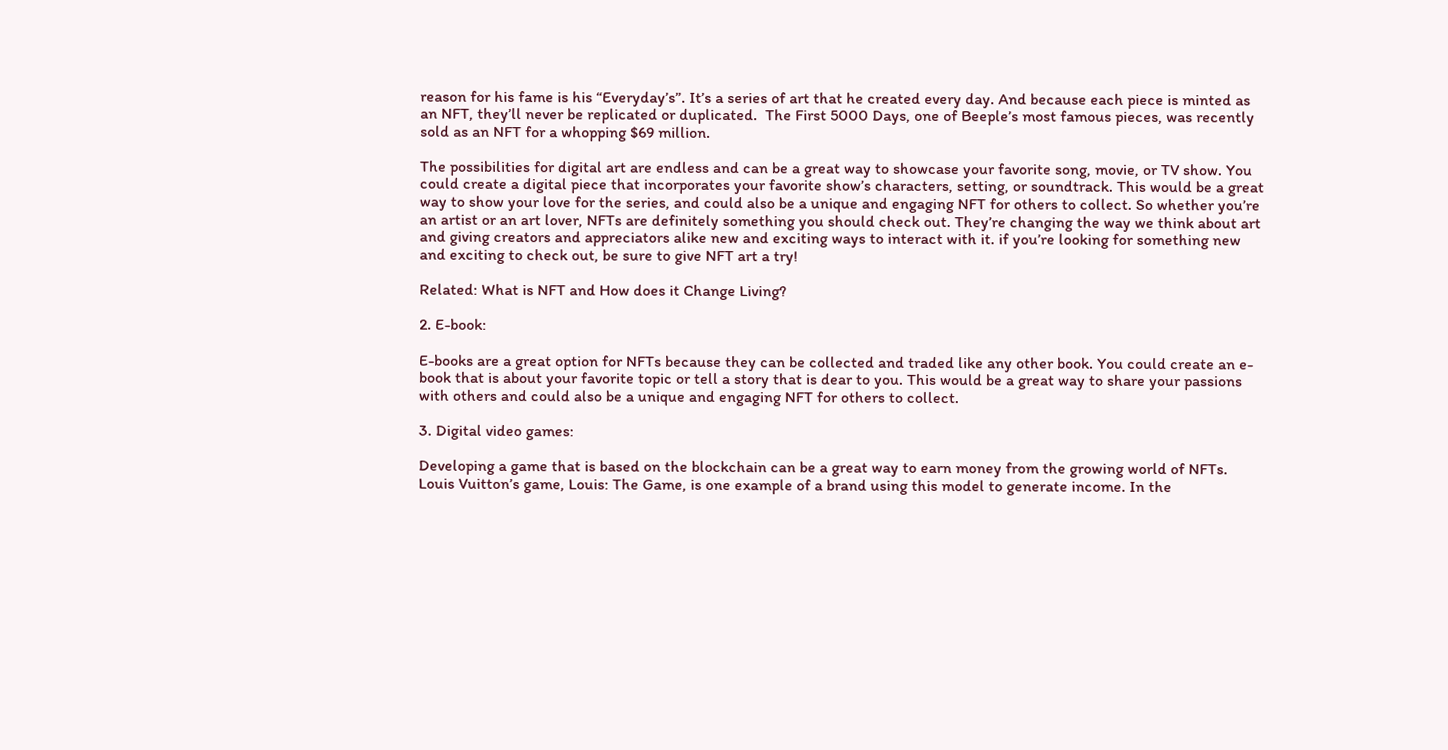reason for his fame is his “Everyday’s”. It’s a series of art that he created every day. And because each piece is minted as an NFT, they’ll never be replicated or duplicated.  The First 5000 Days, one of Beeple’s most famous pieces, was recently sold as an NFT for a whopping $69 million.

The possibilities for digital art are endless and can be a great way to showcase your favorite song, movie, or TV show. You could create a digital piece that incorporates your favorite show’s characters, setting, or soundtrack. This would be a great way to show your love for the series, and could also be a unique and engaging NFT for others to collect. So whether you’re an artist or an art lover, NFTs are definitely something you should check out. They’re changing the way we think about art and giving creators and appreciators alike new and exciting ways to interact with it. if you’re looking for something new and exciting to check out, be sure to give NFT art a try!

Related: What is NFT and How does it Change Living?

2. E-book:

E-books are a great option for NFTs because they can be collected and traded like any other book. You could create an e-book that is about your favorite topic or tell a story that is dear to you. This would be a great way to share your passions with others and could also be a unique and engaging NFT for others to collect.

3. Digital video games:

Developing a game that is based on the blockchain can be a great way to earn money from the growing world of NFTs. Louis Vuitton’s game, Louis: The Game, is one example of a brand using this model to generate income. In the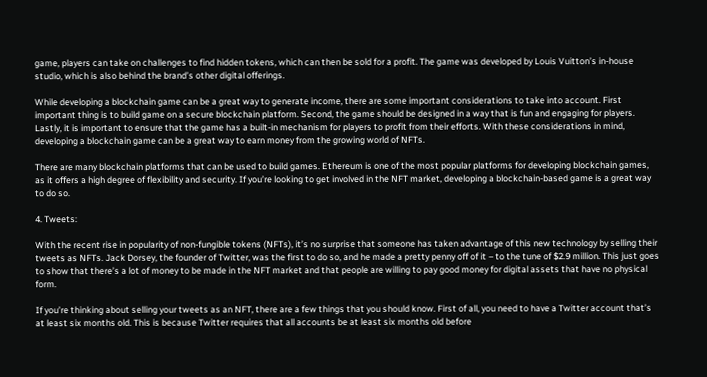game, players can take on challenges to find hidden tokens, which can then be sold for a profit. The game was developed by Louis Vuitton’s in-house studio, which is also behind the brand’s other digital offerings.

While developing a blockchain game can be a great way to generate income, there are some important considerations to take into account. First important thing is to build game on a secure blockchain platform. Second, the game should be designed in a way that is fun and engaging for players. Lastly, it is important to ensure that the game has a built-in mechanism for players to profit from their efforts. With these considerations in mind, developing a blockchain game can be a great way to earn money from the growing world of NFTs.

There are many blockchain platforms that can be used to build games. Ethereum is one of the most popular platforms for developing blockchain games, as it offers a high degree of flexibility and security. If you’re looking to get involved in the NFT market, developing a blockchain-based game is a great way to do so.

4. Tweets:

With the recent rise in popularity of non-fungible tokens (NFTs), it’s no surprise that someone has taken advantage of this new technology by selling their tweets as NFTs. Jack Dorsey, the founder of Twitter, was the first to do so, and he made a pretty penny off of it – to the tune of $2.9 million. This just goes to show that there’s a lot of money to be made in the NFT market and that people are willing to pay good money for digital assets that have no physical form.

If you’re thinking about selling your tweets as an NFT, there are a few things that you should know. First of all, you need to have a Twitter account that’s at least six months old. This is because Twitter requires that all accounts be at least six months old before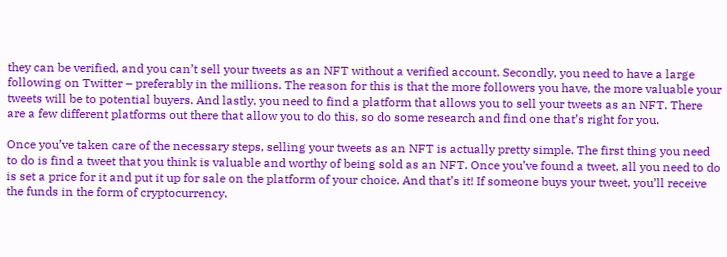they can be verified, and you can’t sell your tweets as an NFT without a verified account. Secondly, you need to have a large following on Twitter – preferably in the millions. The reason for this is that the more followers you have, the more valuable your tweets will be to potential buyers. And lastly, you need to find a platform that allows you to sell your tweets as an NFT. There are a few different platforms out there that allow you to do this, so do some research and find one that’s right for you.

Once you’ve taken care of the necessary steps, selling your tweets as an NFT is actually pretty simple. The first thing you need to do is find a tweet that you think is valuable and worthy of being sold as an NFT. Once you’ve found a tweet, all you need to do is set a price for it and put it up for sale on the platform of your choice. And that’s it! If someone buys your tweet, you’ll receive the funds in the form of cryptocurrency.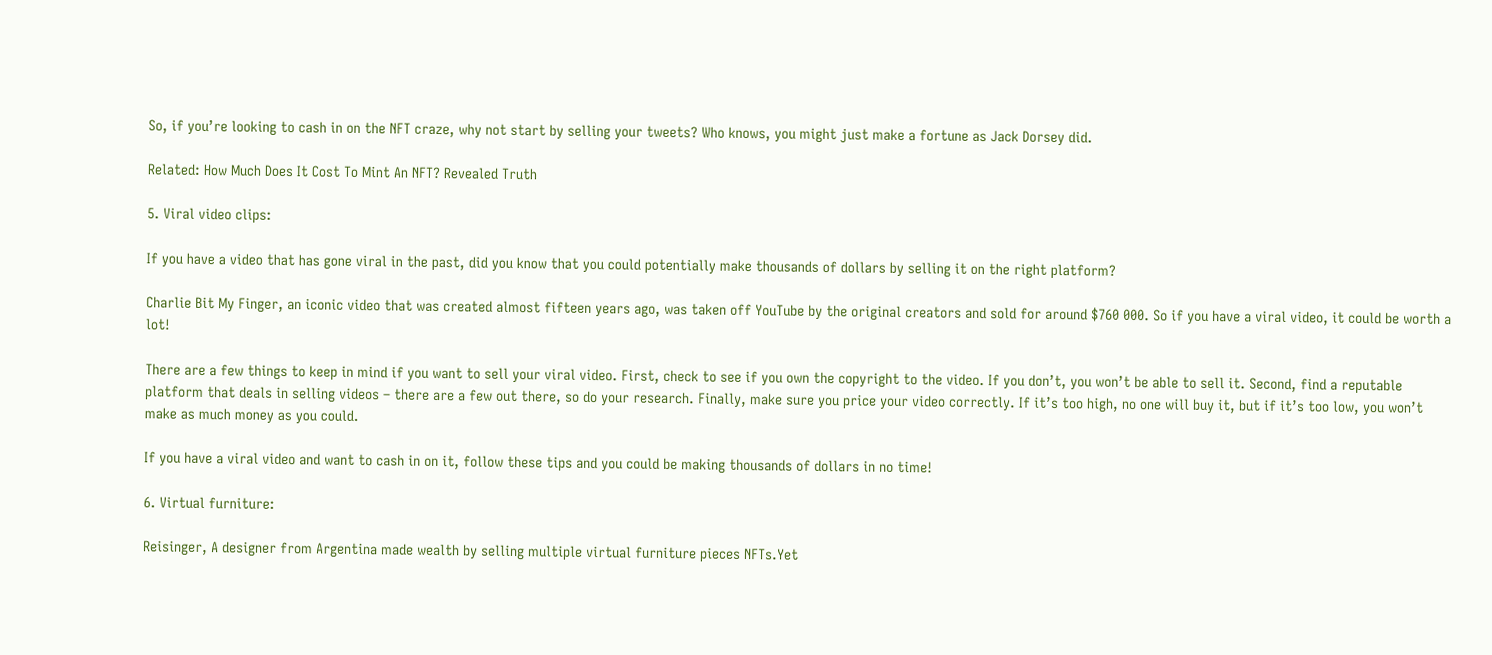So, if you’re looking to cash in on the NFT craze, why not start by selling your tweets? Who knows, you might just make a fortune as Jack Dorsey did.

Related: How Much Does It Cost To Mint An NFT? Revealed Truth

5. Viral video clips:

If you have a video that has gone viral in the past, did you know that you could potentially make thousands of dollars by selling it on the right platform?

Charlie Bit My Finger, an iconic video that was created almost fifteen years ago, was taken off YouTube by the original creators and sold for around $760 000. So if you have a viral video, it could be worth a lot!

There are a few things to keep in mind if you want to sell your viral video. First, check to see if you own the copyright to the video. If you don’t, you won’t be able to sell it. Second, find a reputable platform that deals in selling videos – there are a few out there, so do your research. Finally, make sure you price your video correctly. If it’s too high, no one will buy it, but if it’s too low, you won’t make as much money as you could.

If you have a viral video and want to cash in on it, follow these tips and you could be making thousands of dollars in no time!

6. Virtual furniture:

Reisinger, A designer from Argentina made wealth by selling multiple virtual furniture pieces NFTs.Yet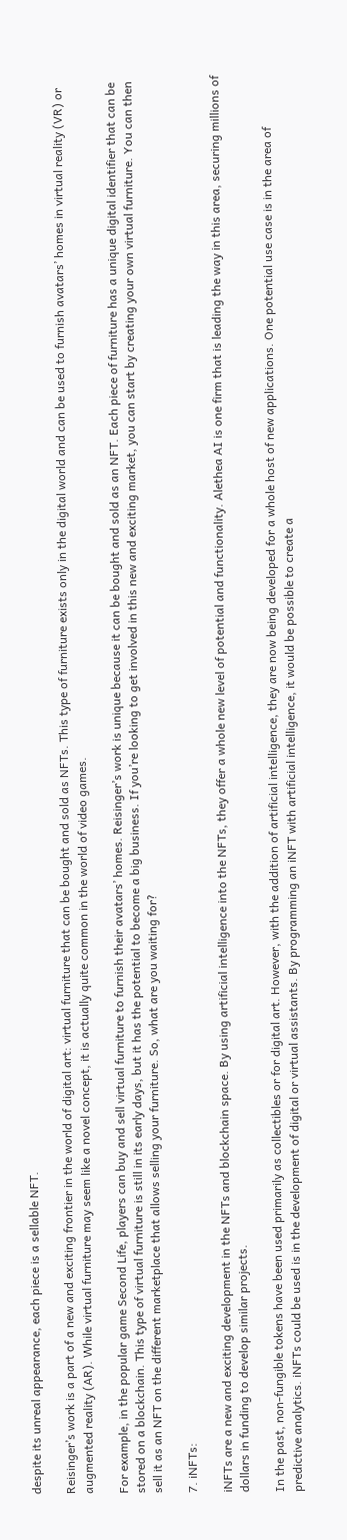despite its unreal appearance, each piece is a sellable NFT.

Reisinger’s work is a part of a new and exciting frontier in the world of digital art: virtual furniture that can be bought and sold as NFTs. This type of furniture exists only in the digital world and can be used to furnish avatars’ homes in virtual reality (VR) or augmented reality (AR). While virtual furniture may seem like a novel concept, it is actually quite common in the world of video games.

For example, in the popular game Second Life, players can buy and sell virtual furniture to furnish their avatars’ homes. Reisinger’s work is unique because it can be bought and sold as an NFT. Each piece of furniture has a unique digital identifier that can be stored on a blockchain. This type of virtual furniture is still in its early days, but it has the potential to become a big business. If you’re looking to get involved in this new and exciting market, you can start by creating your own virtual furniture. You can then sell it as an NFT on the different marketplace that allows selling your furniture. So, what are you waiting for?

7. iNFTs:

iNFTs are a new and exciting development in the NFTs and blockchain space. By using artificial intelligence into the NFTs, they offer a whole new level of potential and functionality. Alethea AI is one firm that is leading the way in this area, securing millions of dollars in funding to develop similar projects.

In the past, non-fungible tokens have been used primarily as collectibles or for digital art. However, with the addition of artificial intelligence, they are now being developed for a whole host of new applications. One potential use case is in the area of predictive analytics. iNFTs could be used is in the development of digital or virtual assistants. By programming an iNFT with artificial intelligence, it would be possible to create a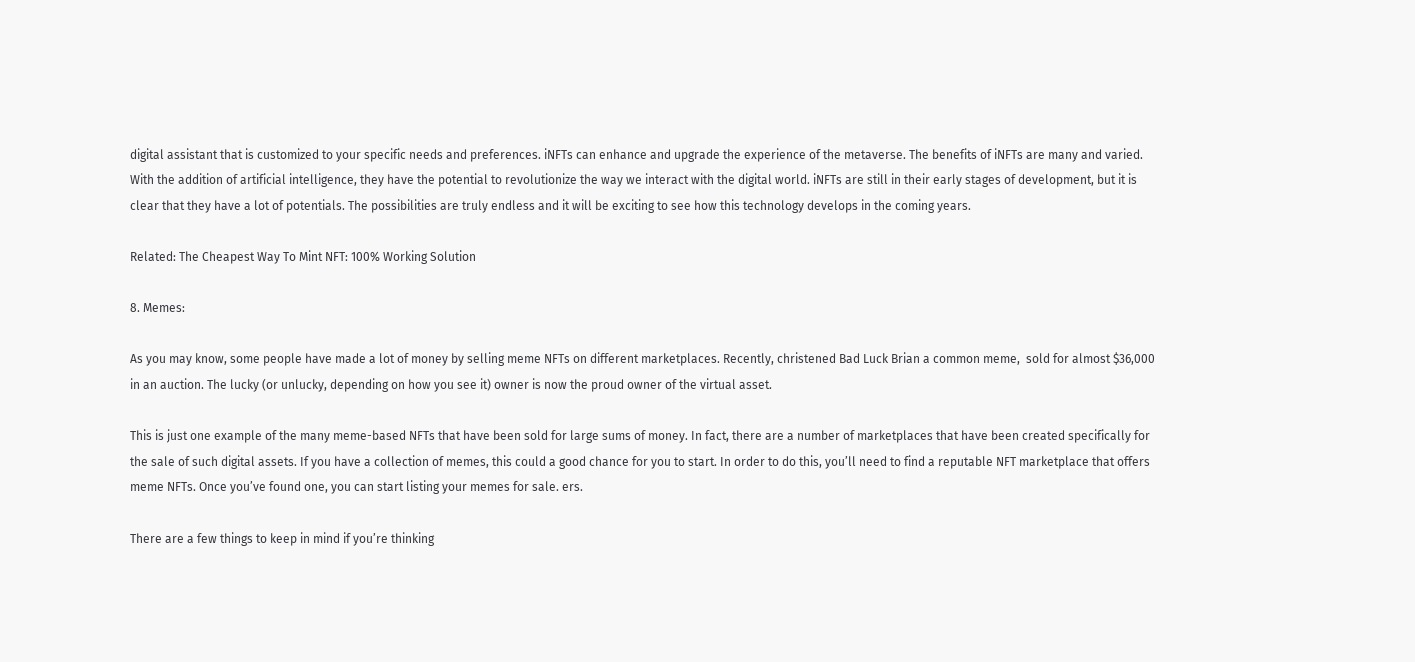digital assistant that is customized to your specific needs and preferences. iNFTs can enhance and upgrade the experience of the metaverse. The benefits of iNFTs are many and varied. With the addition of artificial intelligence, they have the potential to revolutionize the way we interact with the digital world. iNFTs are still in their early stages of development, but it is clear that they have a lot of potentials. The possibilities are truly endless and it will be exciting to see how this technology develops in the coming years.

Related: The Cheapest Way To Mint NFT: 100% Working Solution

8. Memes:

As you may know, some people have made a lot of money by selling meme NFTs on different marketplaces. Recently, christened Bad Luck Brian a common meme,  sold for almost $36,000 in an auction. The lucky (or unlucky, depending on how you see it) owner is now the proud owner of the virtual asset.

This is just one example of the many meme-based NFTs that have been sold for large sums of money. In fact, there are a number of marketplaces that have been created specifically for the sale of such digital assets. If you have a collection of memes, this could a good chance for you to start. In order to do this, you’ll need to find a reputable NFT marketplace that offers meme NFTs. Once you’ve found one, you can start listing your memes for sale. ers.

There are a few things to keep in mind if you’re thinking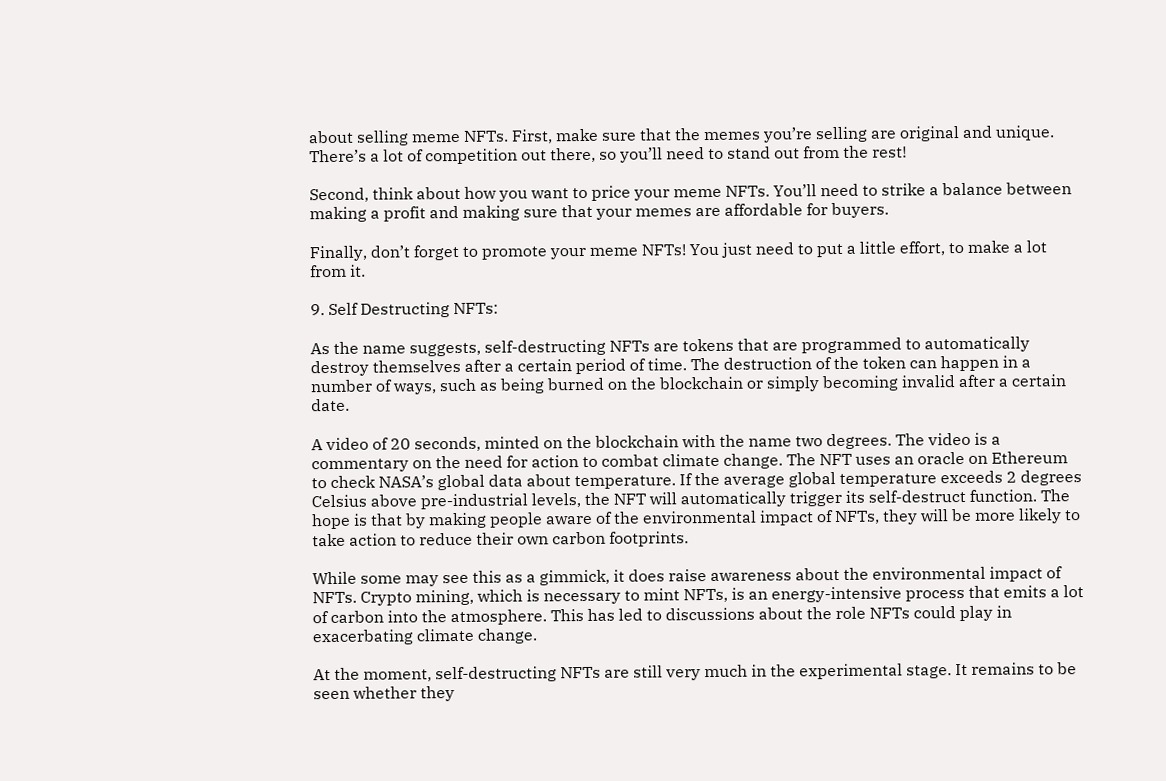about selling meme NFTs. First, make sure that the memes you’re selling are original and unique. There’s a lot of competition out there, so you’ll need to stand out from the rest!

Second, think about how you want to price your meme NFTs. You’ll need to strike a balance between making a profit and making sure that your memes are affordable for buyers.

Finally, don’t forget to promote your meme NFTs! You just need to put a little effort, to make a lot from it.

9. Self Destructing NFTs:

As the name suggests, self-destructing NFTs are tokens that are programmed to automatically destroy themselves after a certain period of time. The destruction of the token can happen in a number of ways, such as being burned on the blockchain or simply becoming invalid after a certain date.

A video of 20 seconds, minted on the blockchain with the name two degrees. The video is a commentary on the need for action to combat climate change. The NFT uses an oracle on Ethereum to check NASA’s global data about temperature. If the average global temperature exceeds 2 degrees Celsius above pre-industrial levels, the NFT will automatically trigger its self-destruct function. The hope is that by making people aware of the environmental impact of NFTs, they will be more likely to take action to reduce their own carbon footprints.

While some may see this as a gimmick, it does raise awareness about the environmental impact of NFTs. Crypto mining, which is necessary to mint NFTs, is an energy-intensive process that emits a lot of carbon into the atmosphere. This has led to discussions about the role NFTs could play in exacerbating climate change.

At the moment, self-destructing NFTs are still very much in the experimental stage. It remains to be seen whether they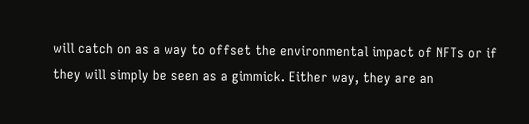will catch on as a way to offset the environmental impact of NFTs or if they will simply be seen as a gimmick. Either way, they are an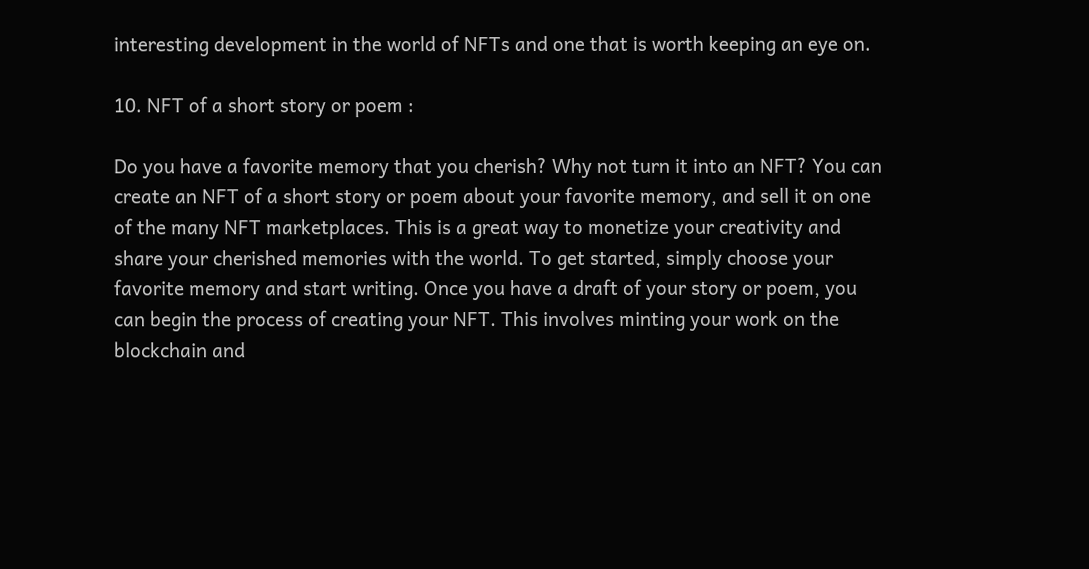interesting development in the world of NFTs and one that is worth keeping an eye on.

10. NFT of a short story or poem :

Do you have a favorite memory that you cherish? Why not turn it into an NFT? You can create an NFT of a short story or poem about your favorite memory, and sell it on one of the many NFT marketplaces. This is a great way to monetize your creativity and share your cherished memories with the world. To get started, simply choose your favorite memory and start writing. Once you have a draft of your story or poem, you can begin the process of creating your NFT. This involves minting your work on the blockchain and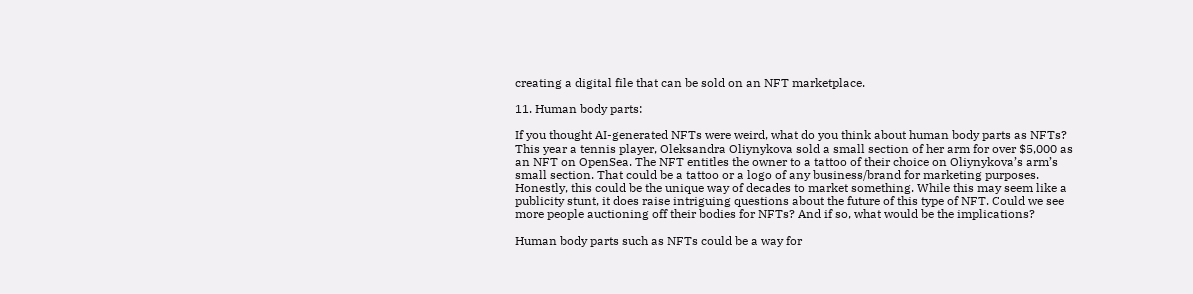creating a digital file that can be sold on an NFT marketplace.

11. Human body parts:

If you thought AI-generated NFTs were weird, what do you think about human body parts as NFTs? This year a tennis player, Oleksandra Oliynykova sold a small section of her arm for over $5,000 as an NFT on OpenSea. The NFT entitles the owner to a tattoo of their choice on Oliynykova’s arm’s small section. That could be a tattoo or a logo of any business/brand for marketing purposes. Honestly, this could be the unique way of decades to market something. While this may seem like a publicity stunt, it does raise intriguing questions about the future of this type of NFT. Could we see more people auctioning off their bodies for NFTs? And if so, what would be the implications?

Human body parts such as NFTs could be a way for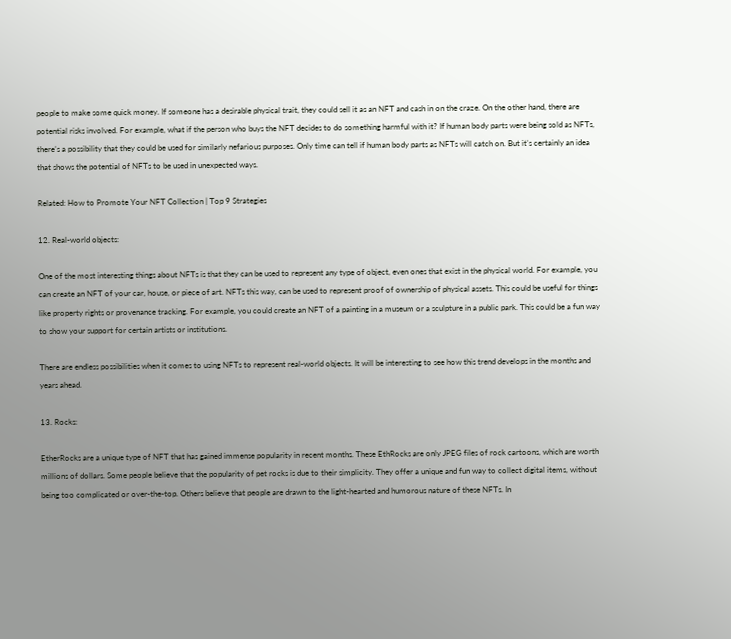people to make some quick money. If someone has a desirable physical trait, they could sell it as an NFT and cash in on the craze. On the other hand, there are potential risks involved. For example, what if the person who buys the NFT decides to do something harmful with it? If human body parts were being sold as NFTs, there’s a possibility that they could be used for similarly nefarious purposes. Only time can tell if human body parts as NFTs will catch on. But it’s certainly an idea that shows the potential of NFTs to be used in unexpected ways.

Related: How to Promote Your NFT Collection | Top 9 Strategies

12. Real-world objects:

One of the most interesting things about NFTs is that they can be used to represent any type of object, even ones that exist in the physical world. For example, you can create an NFT of your car, house, or piece of art. NFTs this way, can be used to represent proof of ownership of physical assets. This could be useful for things like property rights or provenance tracking. For example, you could create an NFT of a painting in a museum or a sculpture in a public park. This could be a fun way to show your support for certain artists or institutions.

There are endless possibilities when it comes to using NFTs to represent real-world objects. It will be interesting to see how this trend develops in the months and years ahead.

13. Rocks:

EtherRocks are a unique type of NFT that has gained immense popularity in recent months. These EthRocks are only JPEG files of rock cartoons, which are worth millions of dollars. Some people believe that the popularity of pet rocks is due to their simplicity. They offer a unique and fun way to collect digital items, without being too complicated or over-the-top. Others believe that people are drawn to the light-hearted and humorous nature of these NFTs. In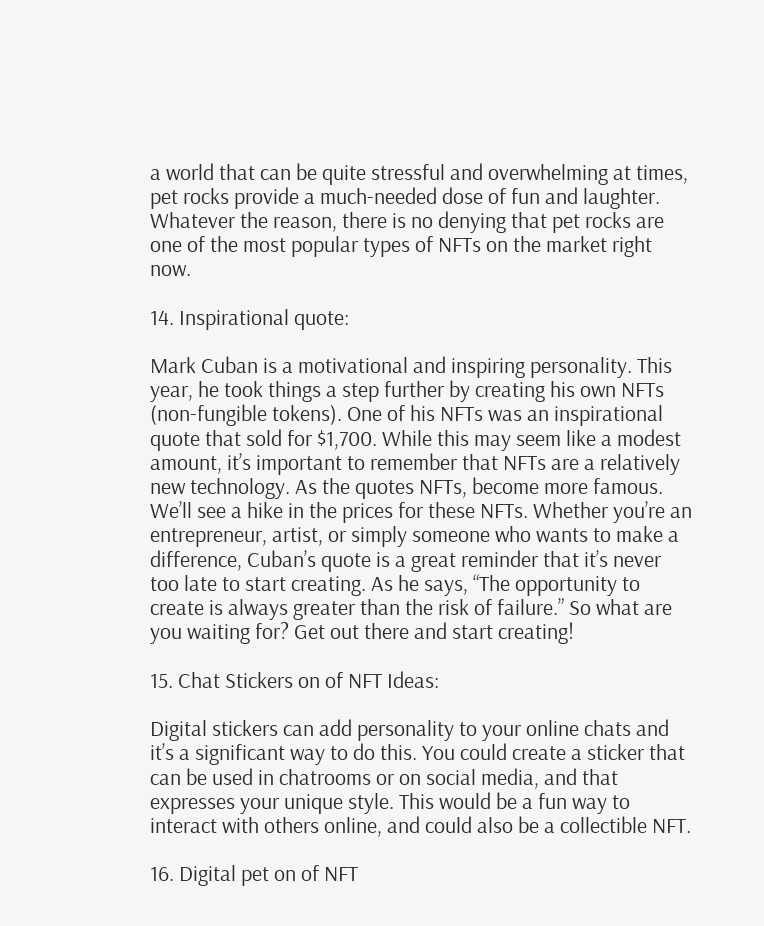a world that can be quite stressful and overwhelming at times, pet rocks provide a much-needed dose of fun and laughter. Whatever the reason, there is no denying that pet rocks are one of the most popular types of NFTs on the market right now.

14. Inspirational quote:

Mark Cuban is a motivational and inspiring personality. This year, he took things a step further by creating his own NFTs (non-fungible tokens). One of his NFTs was an inspirational quote that sold for $1,700. While this may seem like a modest amount, it’s important to remember that NFTs are a relatively new technology. As the quotes NFTs, become more famous. We’ll see a hike in the prices for these NFTs. Whether you’re an entrepreneur, artist, or simply someone who wants to make a difference, Cuban’s quote is a great reminder that it’s never too late to start creating. As he says, “The opportunity to create is always greater than the risk of failure.” So what are you waiting for? Get out there and start creating!

15. Chat Stickers on of NFT Ideas:

Digital stickers can add personality to your online chats and it’s a significant way to do this. You could create a sticker that can be used in chatrooms or on social media, and that expresses your unique style. This would be a fun way to interact with others online, and could also be a collectible NFT.

16. Digital pet on of NFT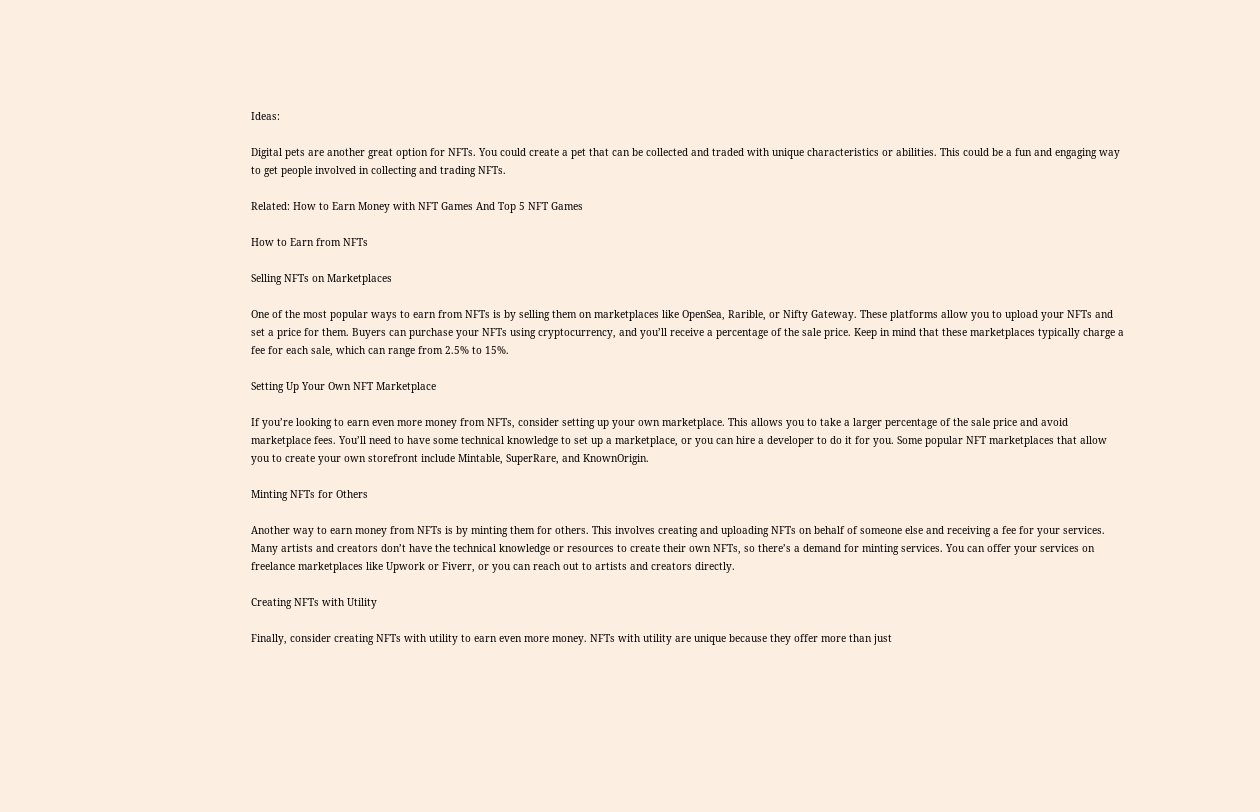Ideas:

Digital pets are another great option for NFTs. You could create a pet that can be collected and traded with unique characteristics or abilities. This could be a fun and engaging way to get people involved in collecting and trading NFTs.

Related: How to Earn Money with NFT Games And Top 5 NFT Games

How to Earn from NFTs

Selling NFTs on Marketplaces

One of the most popular ways to earn from NFTs is by selling them on marketplaces like OpenSea, Rarible, or Nifty Gateway. These platforms allow you to upload your NFTs and set a price for them. Buyers can purchase your NFTs using cryptocurrency, and you’ll receive a percentage of the sale price. Keep in mind that these marketplaces typically charge a fee for each sale, which can range from 2.5% to 15%.

Setting Up Your Own NFT Marketplace

If you’re looking to earn even more money from NFTs, consider setting up your own marketplace. This allows you to take a larger percentage of the sale price and avoid marketplace fees. You’ll need to have some technical knowledge to set up a marketplace, or you can hire a developer to do it for you. Some popular NFT marketplaces that allow you to create your own storefront include Mintable, SuperRare, and KnownOrigin.

Minting NFTs for Others

Another way to earn money from NFTs is by minting them for others. This involves creating and uploading NFTs on behalf of someone else and receiving a fee for your services. Many artists and creators don’t have the technical knowledge or resources to create their own NFTs, so there’s a demand for minting services. You can offer your services on freelance marketplaces like Upwork or Fiverr, or you can reach out to artists and creators directly.

Creating NFTs with Utility

Finally, consider creating NFTs with utility to earn even more money. NFTs with utility are unique because they offer more than just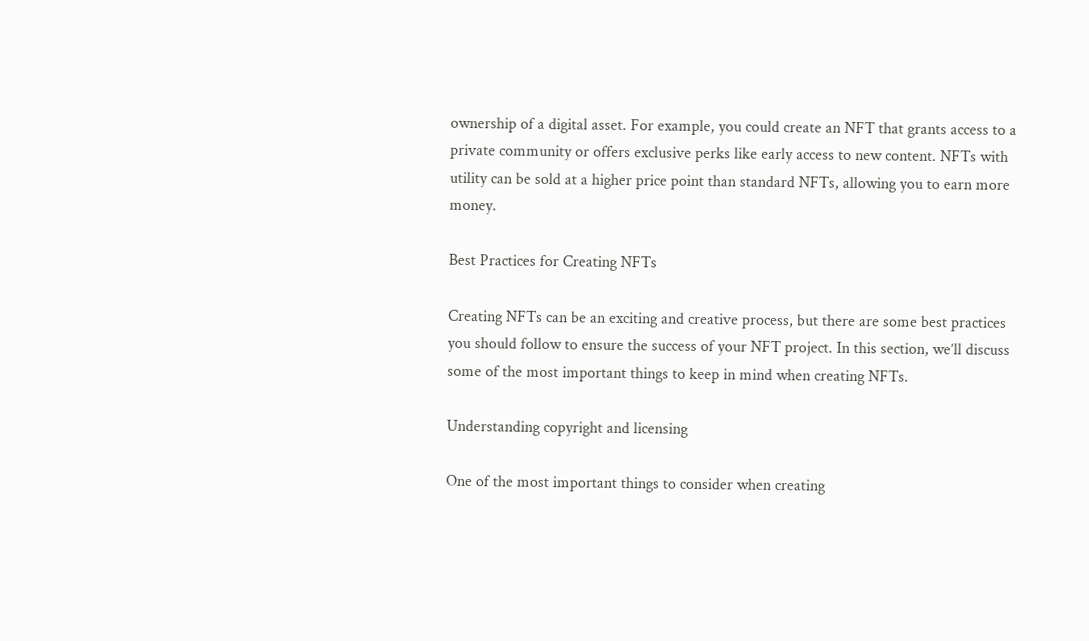ownership of a digital asset. For example, you could create an NFT that grants access to a private community or offers exclusive perks like early access to new content. NFTs with utility can be sold at a higher price point than standard NFTs, allowing you to earn more money.

Best Practices for Creating NFTs

Creating NFTs can be an exciting and creative process, but there are some best practices you should follow to ensure the success of your NFT project. In this section, we’ll discuss some of the most important things to keep in mind when creating NFTs.

Understanding copyright and licensing

One of the most important things to consider when creating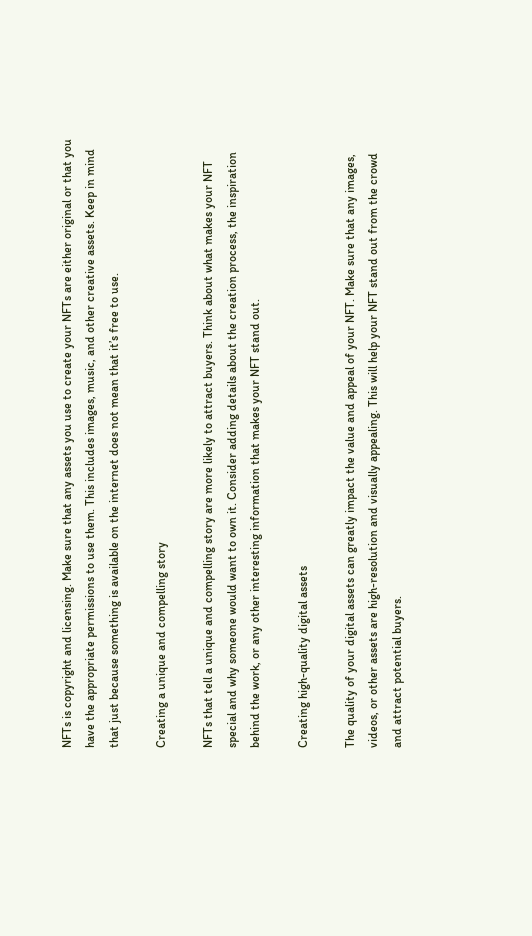NFTs is copyright and licensing. Make sure that any assets you use to create your NFTs are either original or that you have the appropriate permissions to use them. This includes images, music, and other creative assets. Keep in mind that just because something is available on the internet does not mean that it’s free to use.

Creating a unique and compelling story

NFTs that tell a unique and compelling story are more likely to attract buyers. Think about what makes your NFT special and why someone would want to own it. Consider adding details about the creation process, the inspiration behind the work, or any other interesting information that makes your NFT stand out.

Creating high-quality digital assets

The quality of your digital assets can greatly impact the value and appeal of your NFT. Make sure that any images, videos, or other assets are high-resolution and visually appealing. This will help your NFT stand out from the crowd and attract potential buyers.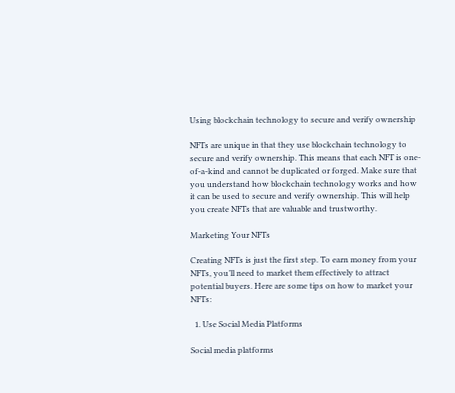Using blockchain technology to secure and verify ownership

NFTs are unique in that they use blockchain technology to secure and verify ownership. This means that each NFT is one-of-a-kind and cannot be duplicated or forged. Make sure that you understand how blockchain technology works and how it can be used to secure and verify ownership. This will help you create NFTs that are valuable and trustworthy.

Marketing Your NFTs

Creating NFTs is just the first step. To earn money from your NFTs, you’ll need to market them effectively to attract potential buyers. Here are some tips on how to market your NFTs:

  1. Use Social Media Platforms

Social media platforms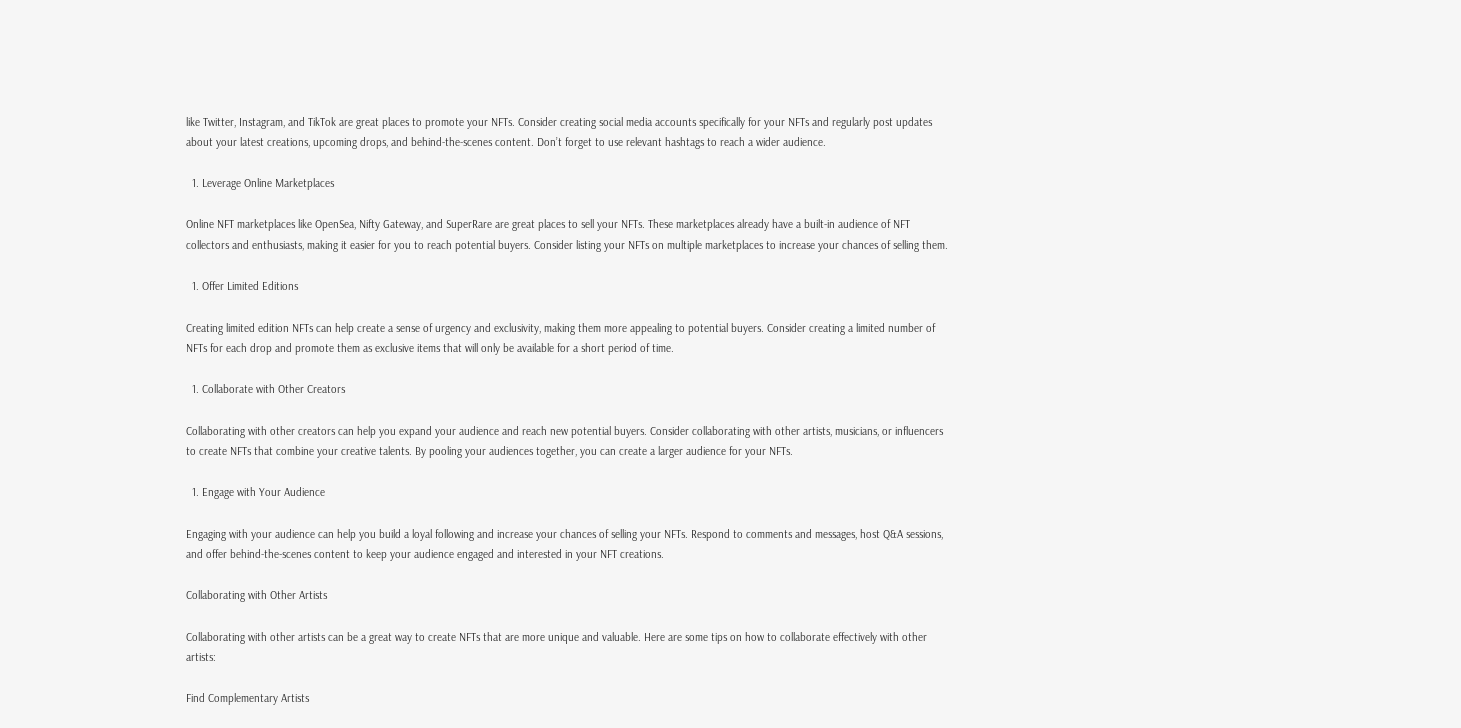like Twitter, Instagram, and TikTok are great places to promote your NFTs. Consider creating social media accounts specifically for your NFTs and regularly post updates about your latest creations, upcoming drops, and behind-the-scenes content. Don’t forget to use relevant hashtags to reach a wider audience.

  1. Leverage Online Marketplaces

Online NFT marketplaces like OpenSea, Nifty Gateway, and SuperRare are great places to sell your NFTs. These marketplaces already have a built-in audience of NFT collectors and enthusiasts, making it easier for you to reach potential buyers. Consider listing your NFTs on multiple marketplaces to increase your chances of selling them.

  1. Offer Limited Editions

Creating limited edition NFTs can help create a sense of urgency and exclusivity, making them more appealing to potential buyers. Consider creating a limited number of NFTs for each drop and promote them as exclusive items that will only be available for a short period of time.

  1. Collaborate with Other Creators

Collaborating with other creators can help you expand your audience and reach new potential buyers. Consider collaborating with other artists, musicians, or influencers to create NFTs that combine your creative talents. By pooling your audiences together, you can create a larger audience for your NFTs.

  1. Engage with Your Audience

Engaging with your audience can help you build a loyal following and increase your chances of selling your NFTs. Respond to comments and messages, host Q&A sessions, and offer behind-the-scenes content to keep your audience engaged and interested in your NFT creations.

Collaborating with Other Artists

Collaborating with other artists can be a great way to create NFTs that are more unique and valuable. Here are some tips on how to collaborate effectively with other artists:

Find Complementary Artists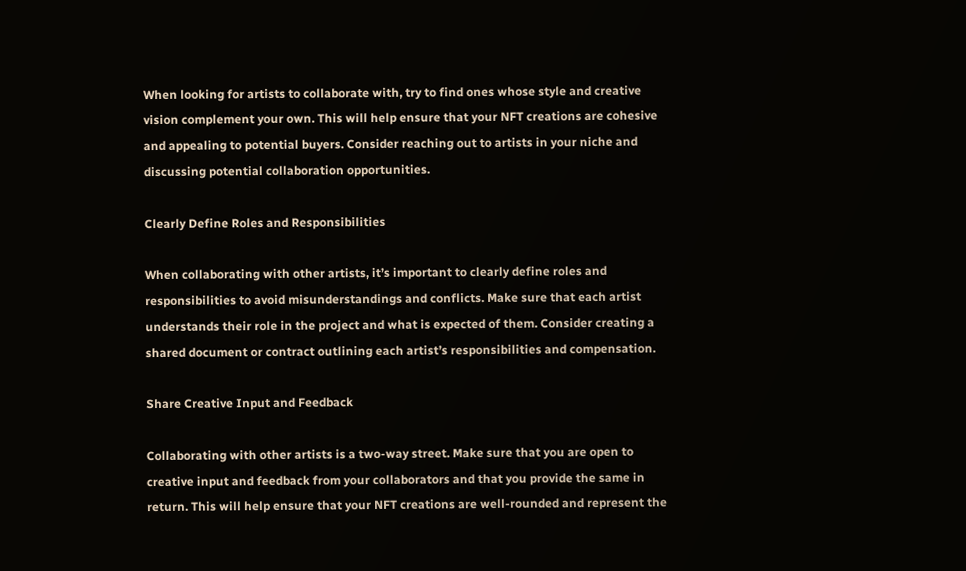When looking for artists to collaborate with, try to find ones whose style and creative vision complement your own. This will help ensure that your NFT creations are cohesive and appealing to potential buyers. Consider reaching out to artists in your niche and discussing potential collaboration opportunities.

Clearly Define Roles and Responsibilities

When collaborating with other artists, it’s important to clearly define roles and responsibilities to avoid misunderstandings and conflicts. Make sure that each artist understands their role in the project and what is expected of them. Consider creating a shared document or contract outlining each artist’s responsibilities and compensation.

Share Creative Input and Feedback

Collaborating with other artists is a two-way street. Make sure that you are open to creative input and feedback from your collaborators and that you provide the same in return. This will help ensure that your NFT creations are well-rounded and represent the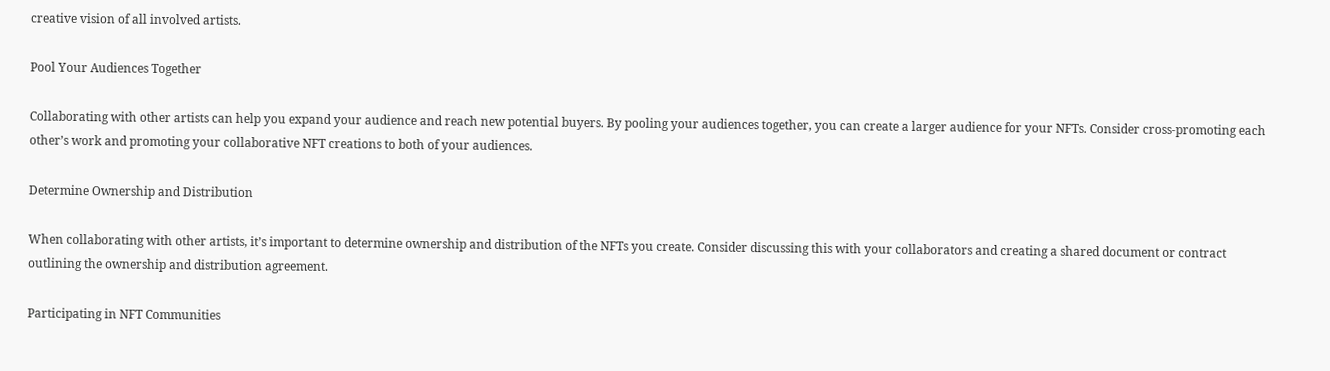creative vision of all involved artists.

Pool Your Audiences Together

Collaborating with other artists can help you expand your audience and reach new potential buyers. By pooling your audiences together, you can create a larger audience for your NFTs. Consider cross-promoting each other’s work and promoting your collaborative NFT creations to both of your audiences.

Determine Ownership and Distribution

When collaborating with other artists, it’s important to determine ownership and distribution of the NFTs you create. Consider discussing this with your collaborators and creating a shared document or contract outlining the ownership and distribution agreement.

Participating in NFT Communities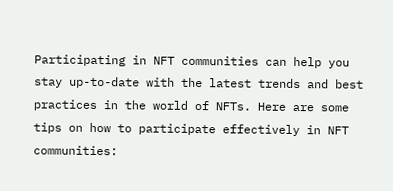Participating in NFT communities can help you stay up-to-date with the latest trends and best practices in the world of NFTs. Here are some tips on how to participate effectively in NFT communities: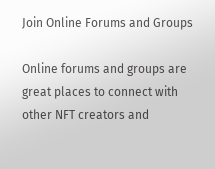Join Online Forums and Groups

Online forums and groups are great places to connect with other NFT creators and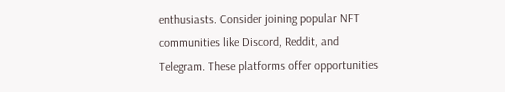enthusiasts. Consider joining popular NFT communities like Discord, Reddit, and Telegram. These platforms offer opportunities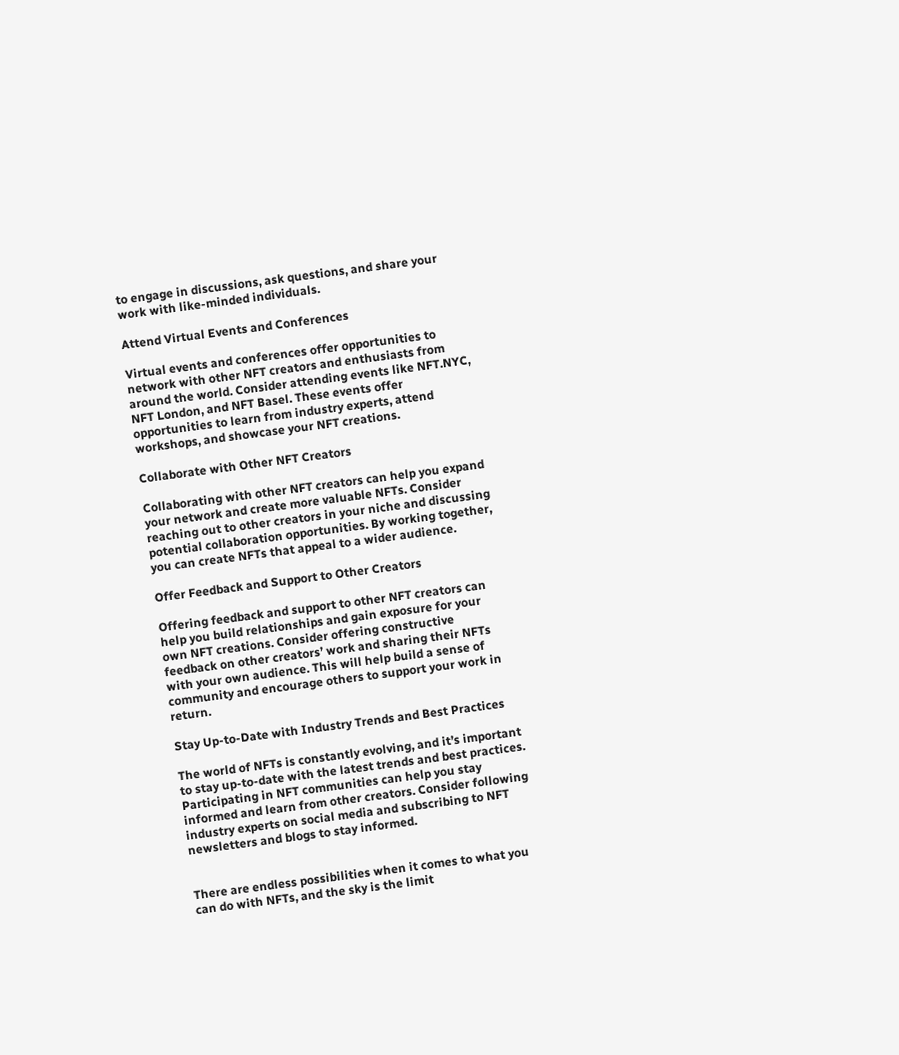to engage in discussions, ask questions, and share your work with like-minded individuals.

Attend Virtual Events and Conferences

Virtual events and conferences offer opportunities to network with other NFT creators and enthusiasts from around the world. Consider attending events like NFT.NYC, NFT London, and NFT Basel. These events offer opportunities to learn from industry experts, attend workshops, and showcase your NFT creations.

Collaborate with Other NFT Creators

Collaborating with other NFT creators can help you expand your network and create more valuable NFTs. Consider reaching out to other creators in your niche and discussing potential collaboration opportunities. By working together, you can create NFTs that appeal to a wider audience.

Offer Feedback and Support to Other Creators

Offering feedback and support to other NFT creators can help you build relationships and gain exposure for your own NFT creations. Consider offering constructive feedback on other creators’ work and sharing their NFTs with your own audience. This will help build a sense of community and encourage others to support your work in return.

Stay Up-to-Date with Industry Trends and Best Practices

The world of NFTs is constantly evolving, and it’s important to stay up-to-date with the latest trends and best practices. Participating in NFT communities can help you stay informed and learn from other creators. Consider following industry experts on social media and subscribing to NFT newsletters and blogs to stay informed.


There are endless possibilities when it comes to what you can do with NFTs, and the sky is the limit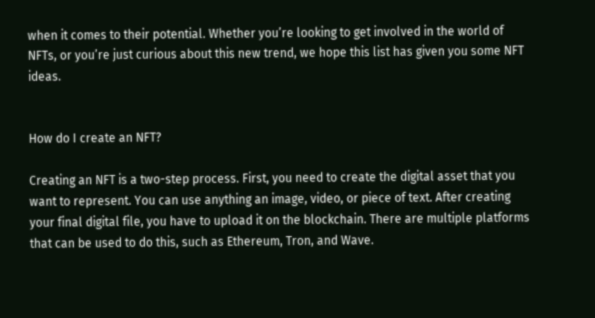when it comes to their potential. Whether you’re looking to get involved in the world of NFTs, or you’re just curious about this new trend, we hope this list has given you some NFT ideas.


How do I create an NFT?

Creating an NFT is a two-step process. First, you need to create the digital asset that you want to represent. You can use anything an image, video, or piece of text. After creating your final digital file, you have to upload it on the blockchain. There are multiple platforms that can be used to do this, such as Ethereum, Tron, and Wave.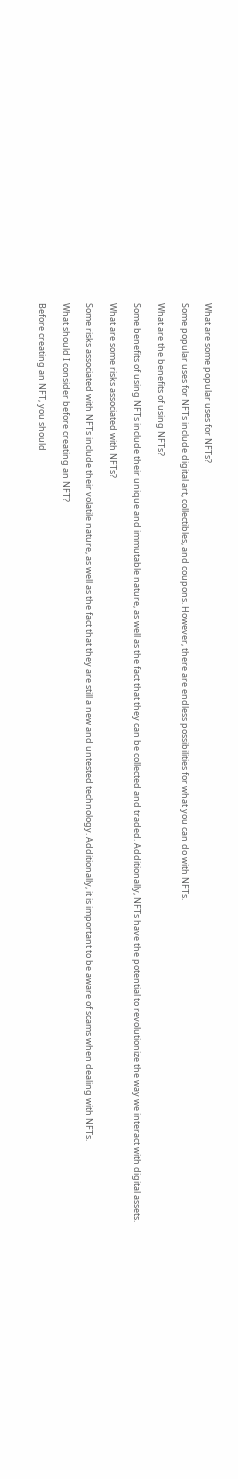What are some popular uses for NFTs?

Some popular uses for NFTs include digital art, collectibles, and coupons. However, there are endless possibilities for what you can do with NFTs.

What are the benefits of using NFTs?

Some benefits of using NFTs include their unique and immutable nature, as well as the fact that they can be collected and traded. Additionally, NFTs have the potential to revolutionize the way we interact with digital assets.

What are some risks associated with NFTs?

Some risks associated with NFTs include their volatile nature, as well as the fact that they are still a new and untested technology. Additionally, it is important to be aware of scams when dealing with NFTs.

What should I consider before creating an NFT?

Before creating an NFT, you should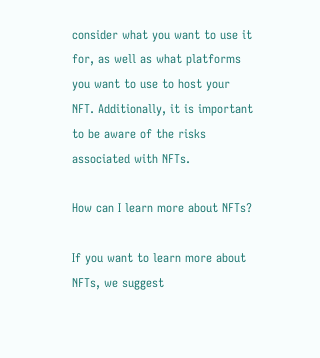consider what you want to use it for, as well as what platforms you want to use to host your NFT. Additionally, it is important to be aware of the risks associated with NFTs.

How can I learn more about NFTs?

If you want to learn more about NFTs, we suggest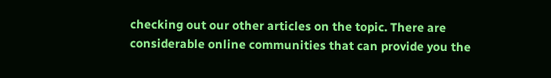checking out our other articles on the topic. There are considerable online communities that can provide you the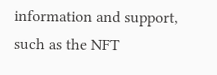information and support, such as the NFT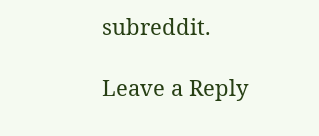subreddit.

Leave a Reply